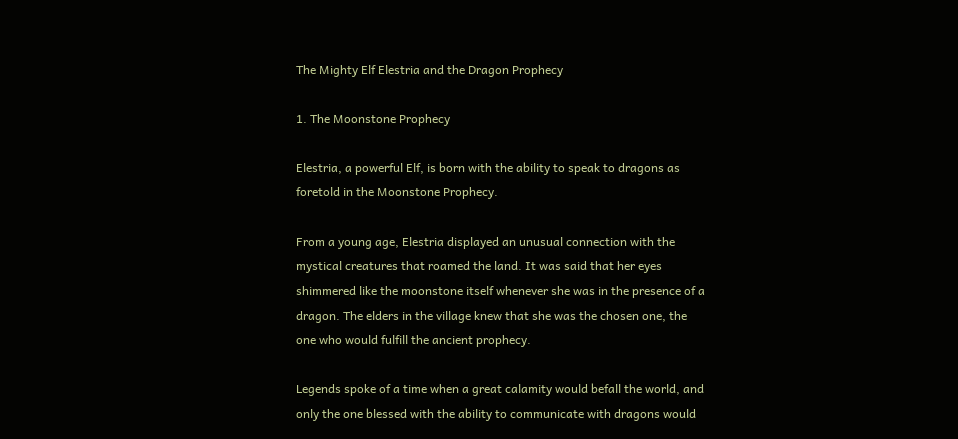The Mighty Elf Elestria and the Dragon Prophecy

1. The Moonstone Prophecy

Elestria, a powerful Elf, is born with the ability to speak to dragons as foretold in the Moonstone Prophecy.

From a young age, Elestria displayed an unusual connection with the mystical creatures that roamed the land. It was said that her eyes shimmered like the moonstone itself whenever she was in the presence of a dragon. The elders in the village knew that she was the chosen one, the one who would fulfill the ancient prophecy.

Legends spoke of a time when a great calamity would befall the world, and only the one blessed with the ability to communicate with dragons would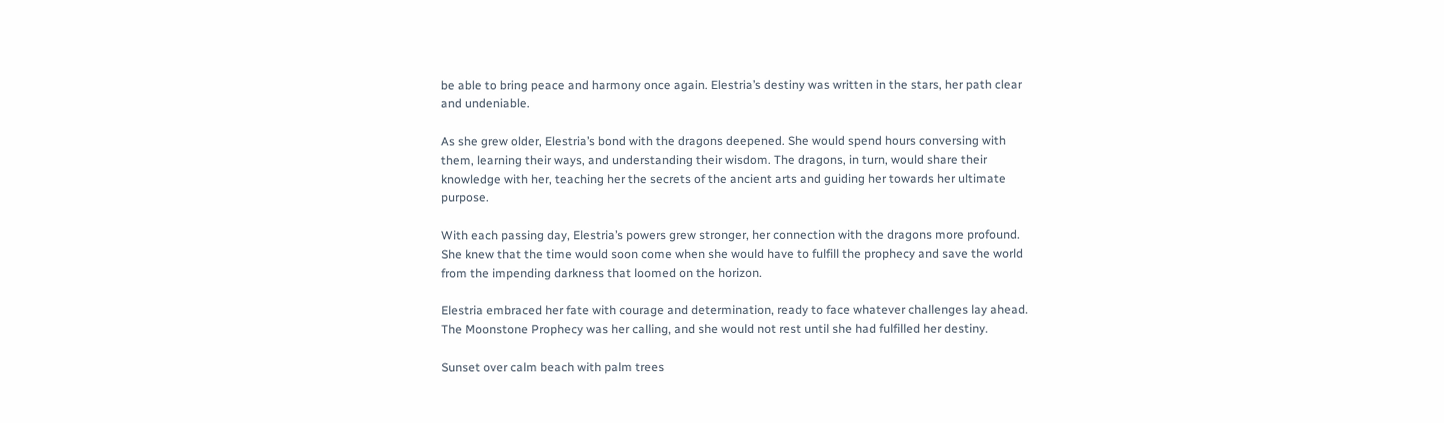be able to bring peace and harmony once again. Elestria’s destiny was written in the stars, her path clear and undeniable.

As she grew older, Elestria’s bond with the dragons deepened. She would spend hours conversing with them, learning their ways, and understanding their wisdom. The dragons, in turn, would share their knowledge with her, teaching her the secrets of the ancient arts and guiding her towards her ultimate purpose.

With each passing day, Elestria’s powers grew stronger, her connection with the dragons more profound. She knew that the time would soon come when she would have to fulfill the prophecy and save the world from the impending darkness that loomed on the horizon.

Elestria embraced her fate with courage and determination, ready to face whatever challenges lay ahead. The Moonstone Prophecy was her calling, and she would not rest until she had fulfilled her destiny.

Sunset over calm beach with palm trees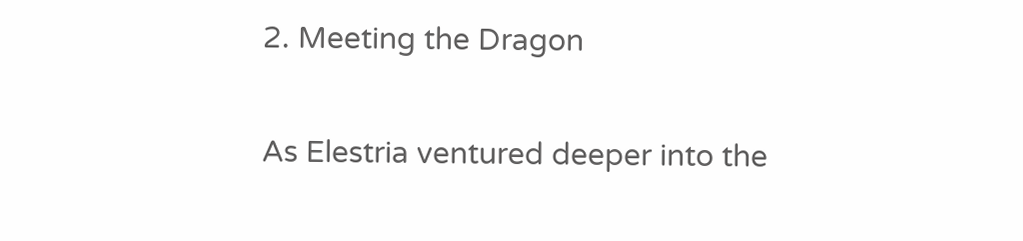2. Meeting the Dragon

As Elestria ventured deeper into the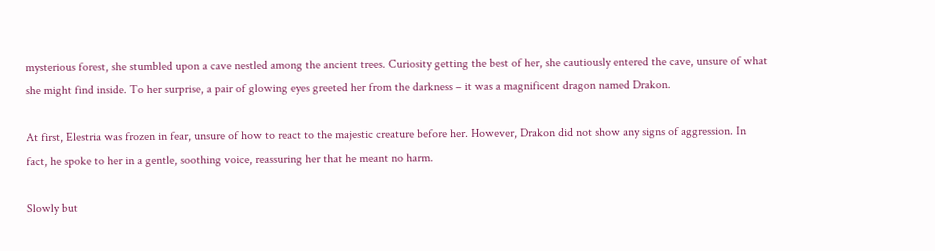mysterious forest, she stumbled upon a cave nestled among the ancient trees. Curiosity getting the best of her, she cautiously entered the cave, unsure of what she might find inside. To her surprise, a pair of glowing eyes greeted her from the darkness – it was a magnificent dragon named Drakon.

At first, Elestria was frozen in fear, unsure of how to react to the majestic creature before her. However, Drakon did not show any signs of aggression. In fact, he spoke to her in a gentle, soothing voice, reassuring her that he meant no harm.

Slowly but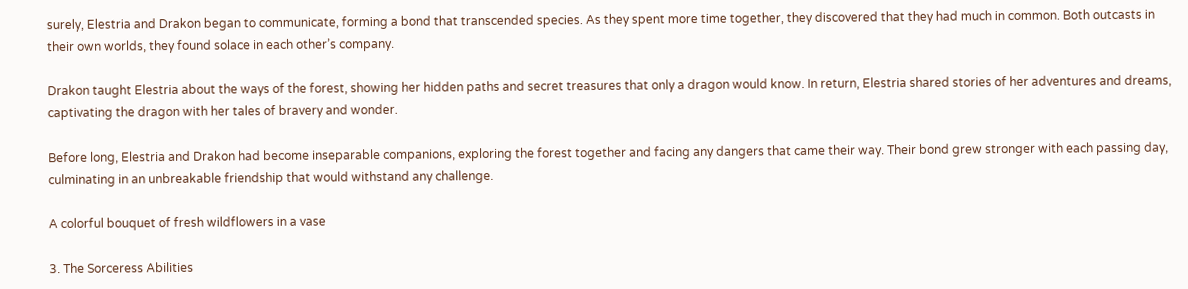surely, Elestria and Drakon began to communicate, forming a bond that transcended species. As they spent more time together, they discovered that they had much in common. Both outcasts in their own worlds, they found solace in each other’s company.

Drakon taught Elestria about the ways of the forest, showing her hidden paths and secret treasures that only a dragon would know. In return, Elestria shared stories of her adventures and dreams, captivating the dragon with her tales of bravery and wonder.

Before long, Elestria and Drakon had become inseparable companions, exploring the forest together and facing any dangers that came their way. Their bond grew stronger with each passing day, culminating in an unbreakable friendship that would withstand any challenge.

A colorful bouquet of fresh wildflowers in a vase

3. The Sorceress Abilities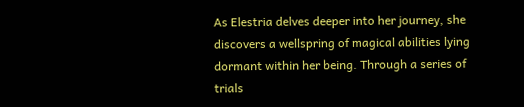As Elestria delves deeper into her journey, she discovers a wellspring of magical abilities lying dormant within her being. Through a series of trials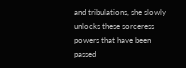and tribulations, she slowly unlocks these sorceress powers that have been passed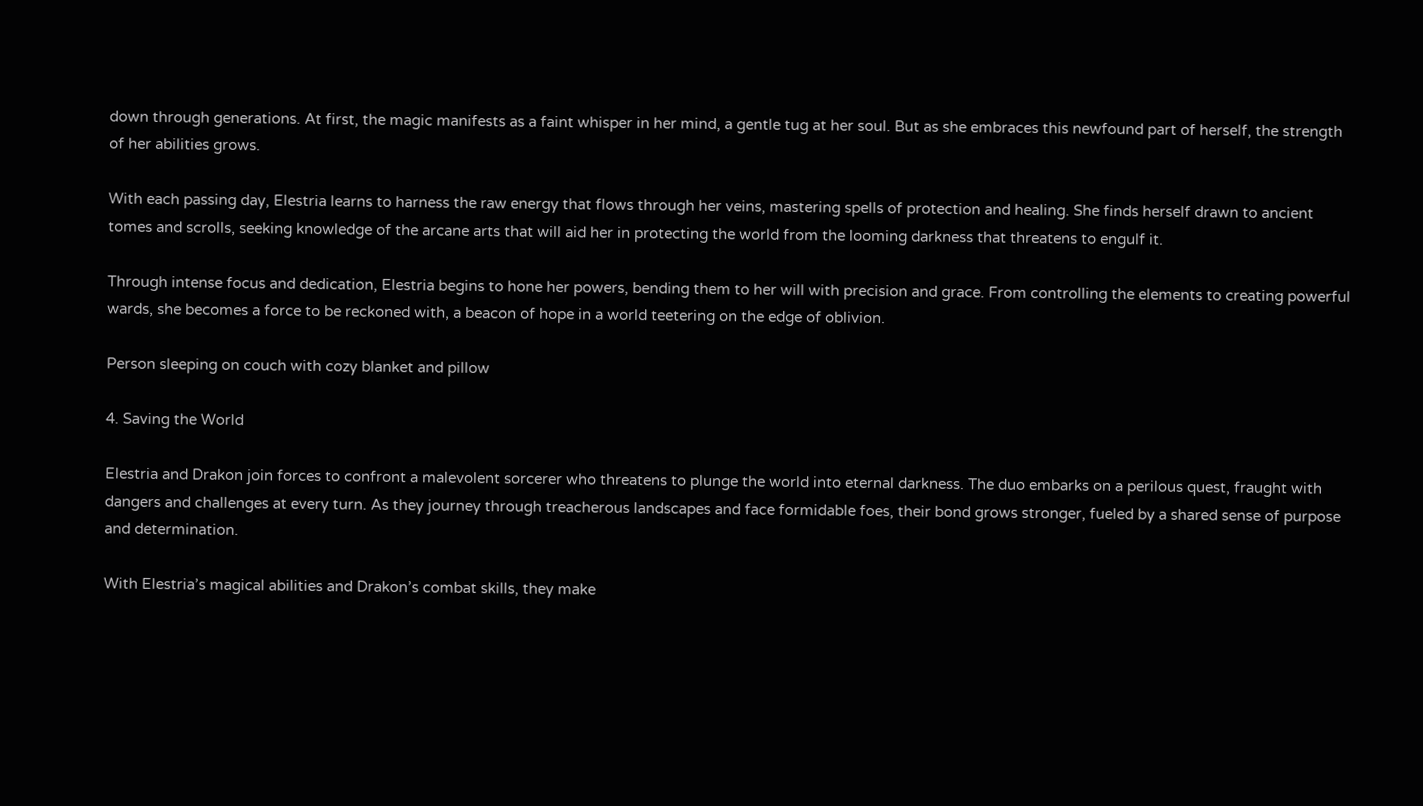down through generations. At first, the magic manifests as a faint whisper in her mind, a gentle tug at her soul. But as she embraces this newfound part of herself, the strength of her abilities grows.

With each passing day, Elestria learns to harness the raw energy that flows through her veins, mastering spells of protection and healing. She finds herself drawn to ancient tomes and scrolls, seeking knowledge of the arcane arts that will aid her in protecting the world from the looming darkness that threatens to engulf it.

Through intense focus and dedication, Elestria begins to hone her powers, bending them to her will with precision and grace. From controlling the elements to creating powerful wards, she becomes a force to be reckoned with, a beacon of hope in a world teetering on the edge of oblivion.

Person sleeping on couch with cozy blanket and pillow

4. Saving the World

Elestria and Drakon join forces to confront a malevolent sorcerer who threatens to plunge the world into eternal darkness. The duo embarks on a perilous quest, fraught with dangers and challenges at every turn. As they journey through treacherous landscapes and face formidable foes, their bond grows stronger, fueled by a shared sense of purpose and determination.

With Elestria’s magical abilities and Drakon’s combat skills, they make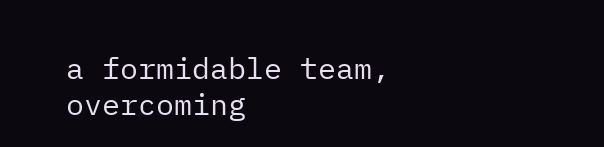a formidable team, overcoming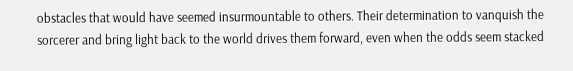obstacles that would have seemed insurmountable to others. Their determination to vanquish the sorcerer and bring light back to the world drives them forward, even when the odds seem stacked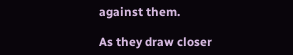against them.

As they draw closer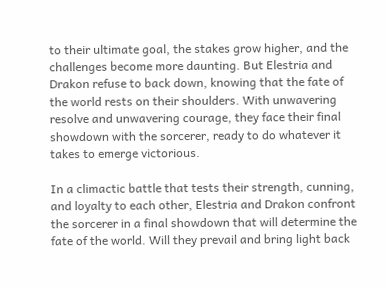to their ultimate goal, the stakes grow higher, and the challenges become more daunting. But Elestria and Drakon refuse to back down, knowing that the fate of the world rests on their shoulders. With unwavering resolve and unwavering courage, they face their final showdown with the sorcerer, ready to do whatever it takes to emerge victorious.

In a climactic battle that tests their strength, cunning, and loyalty to each other, Elestria and Drakon confront the sorcerer in a final showdown that will determine the fate of the world. Will they prevail and bring light back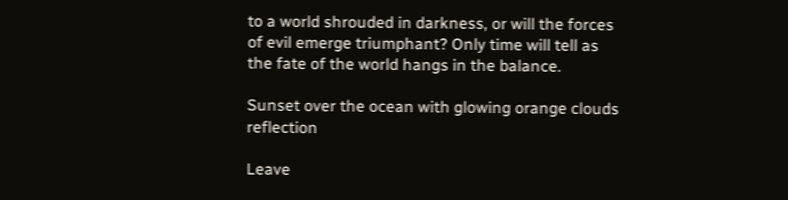to a world shrouded in darkness, or will the forces of evil emerge triumphant? Only time will tell as the fate of the world hangs in the balance.

Sunset over the ocean with glowing orange clouds reflection

Leave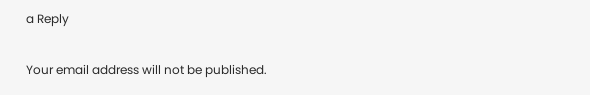a Reply

Your email address will not be published.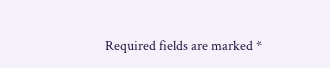Required fields are marked *